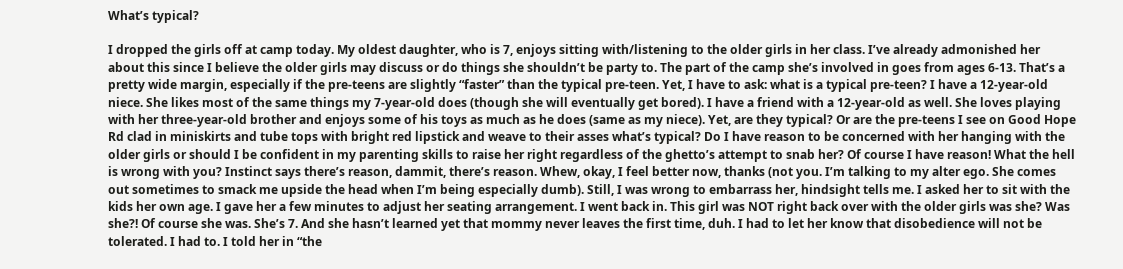What’s typical?

I dropped the girls off at camp today. My oldest daughter, who is 7, enjoys sitting with/listening to the older girls in her class. I’ve already admonished her about this since I believe the older girls may discuss or do things she shouldn’t be party to. The part of the camp she’s involved in goes from ages 6-13. That’s a pretty wide margin, especially if the pre-teens are slightly “faster” than the typical pre-teen. Yet, I have to ask: what is a typical pre-teen? I have a 12-year-old niece. She likes most of the same things my 7-year-old does (though she will eventually get bored). I have a friend with a 12-year-old as well. She loves playing with her three-year-old brother and enjoys some of his toys as much as he does (same as my niece). Yet, are they typical? Or are the pre-teens I see on Good Hope Rd clad in miniskirts and tube tops with bright red lipstick and weave to their asses what’s typical? Do I have reason to be concerned with her hanging with the older girls or should I be confident in my parenting skills to raise her right regardless of the ghetto’s attempt to snab her? Of course I have reason! What the hell is wrong with you? Instinct says there’s reason, dammit, there’s reason. Whew, okay, I feel better now, thanks (not you. I’m talking to my alter ego. She comes out sometimes to smack me upside the head when I’m being especially dumb). Still, I was wrong to embarrass her, hindsight tells me. I asked her to sit with the kids her own age. I gave her a few minutes to adjust her seating arrangement. I went back in. This girl was NOT right back over with the older girls was she? Was she?! Of course she was. She’s 7. And she hasn’t learned yet that mommy never leaves the first time, duh. I had to let her know that disobedience will not be tolerated. I had to. I told her in “the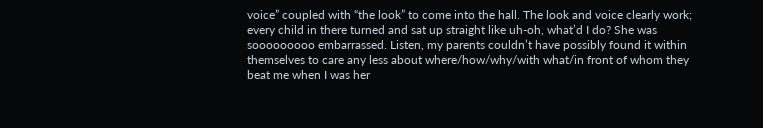voice” coupled with “the look” to come into the hall. The look and voice clearly work; every child in there turned and sat up straight like uh-oh, what’d I do? She was sooooooooo embarrassed. Listen, my parents couldn’t have possibly found it within themselves to care any less about where/how/why/with what/in front of whom they beat me when I was her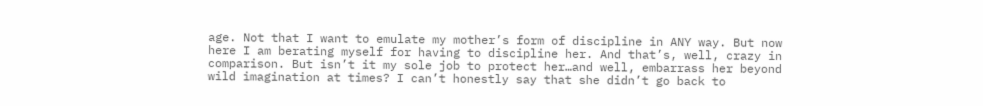age. Not that I want to emulate my mother’s form of discipline in ANY way. But now here I am berating myself for having to discipline her. And that’s, well, crazy in comparison. But isn’t it my sole job to protect her…and well, embarrass her beyond wild imagination at times? I can’t honestly say that she didn’t go back to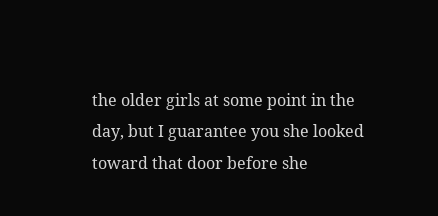the older girls at some point in the day, but I guarantee you she looked toward that door before she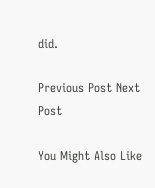did.

Previous Post Next Post

You Might Also Like